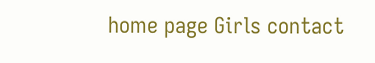home page Girls contact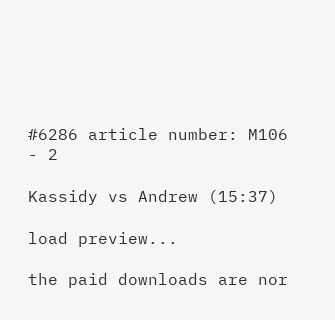#6286 article number: M106 - 2

Kassidy vs Andrew (15:37)

load preview...

the paid downloads are nor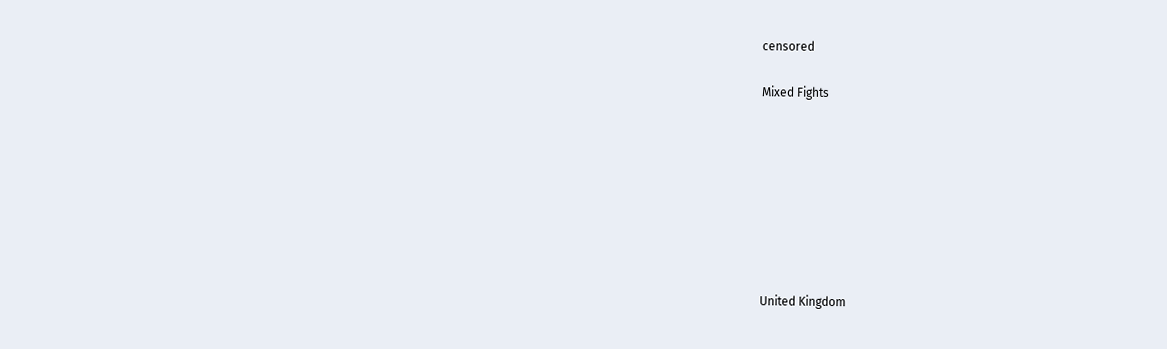censored

Mixed Fights








United Kingdom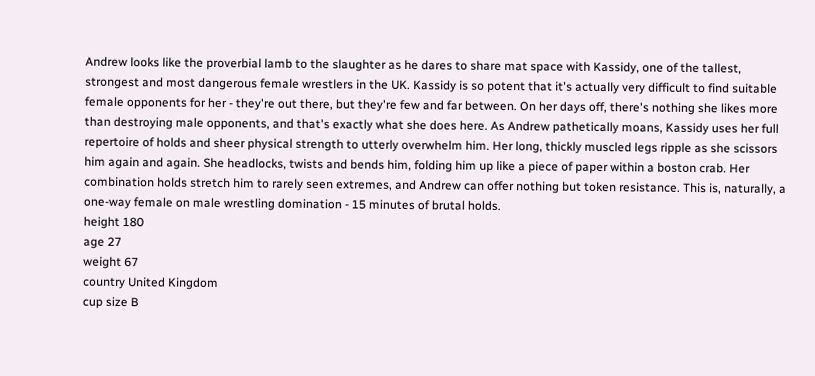Andrew looks like the proverbial lamb to the slaughter as he dares to share mat space with Kassidy, one of the tallest, strongest and most dangerous female wrestlers in the UK. Kassidy is so potent that it's actually very difficult to find suitable female opponents for her - they're out there, but they're few and far between. On her days off, there's nothing she likes more than destroying male opponents, and that's exactly what she does here. As Andrew pathetically moans, Kassidy uses her full repertoire of holds and sheer physical strength to utterly overwhelm him. Her long, thickly muscled legs ripple as she scissors him again and again. She headlocks, twists and bends him, folding him up like a piece of paper within a boston crab. Her combination holds stretch him to rarely seen extremes, and Andrew can offer nothing but token resistance. This is, naturally, a one-way female on male wrestling domination - 15 minutes of brutal holds.
height 180
age 27
weight 67
country United Kingdom
cup size B